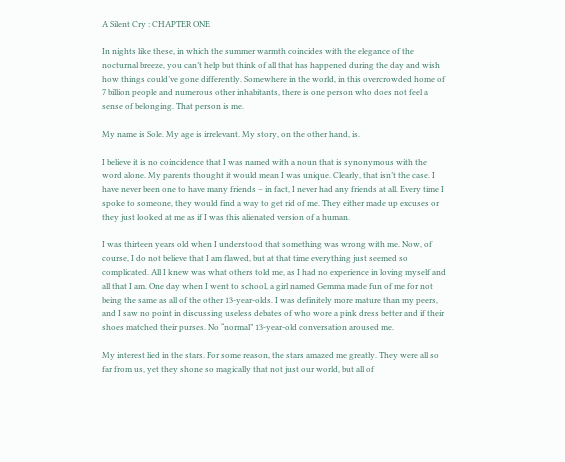A Silent Cry : CHAPTER ONE

In nights like these, in which the summer warmth coincides with the elegance of the nocturnal breeze, you can’t help but think of all that has happened during the day and wish how things could’ve gone differently. Somewhere in the world, in this overcrowded home of 7 billion people and numerous other inhabitants, there is one person who does not feel a sense of belonging. That person is me.

My name is Sole. My age is irrelevant. My story, on the other hand, is.

I believe it is no coincidence that I was named with a noun that is synonymous with the word alone. My parents thought it would mean I was unique. Clearly, that isn’t the case. I have never been one to have many friends – in fact, I never had any friends at all. Every time I spoke to someone, they would find a way to get rid of me. They either made up excuses or they just looked at me as if I was this alienated version of a human.

I was thirteen years old when I understood that something was wrong with me. Now, of course, I do not believe that I am flawed, but at that time everything just seemed so complicated. All I knew was what others told me, as I had no experience in loving myself and all that I am. One day when I went to school, a girl named Gemma made fun of me for not being the same as all of the other 13-year-olds. I was definitely more mature than my peers, and I saw no point in discussing useless debates of who wore a pink dress better and if their shoes matched their purses. No “normal” 13-year-old conversation aroused me.

My interest lied in the stars. For some reason, the stars amazed me greatly. They were all so far from us, yet they shone so magically that not just our world, but all of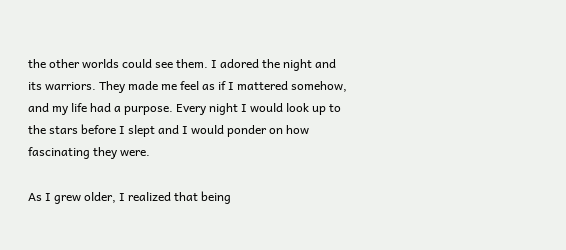the other worlds could see them. I adored the night and its warriors. They made me feel as if I mattered somehow, and my life had a purpose. Every night I would look up to the stars before I slept and I would ponder on how fascinating they were.

As I grew older, I realized that being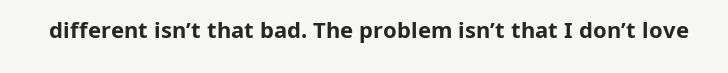different isn’t that bad. The problem isn’t that I don’t love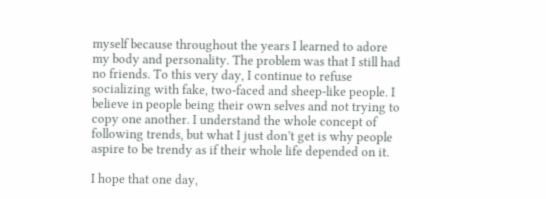myself because throughout the years I learned to adore my body and personality. The problem was that I still had no friends. To this very day, I continue to refuse socializing with fake, two-faced and sheep-like people. I believe in people being their own selves and not trying to copy one another. I understand the whole concept of following trends, but what I just don’t get is why people aspire to be trendy as if their whole life depended on it.

I hope that one day,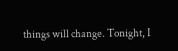things will change. Tonight, I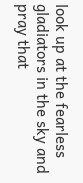look up at the fearless gladiators in the sky and pray that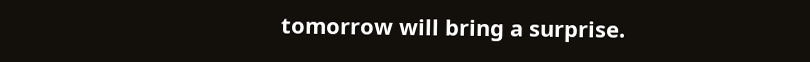tomorrow will bring a surprise.